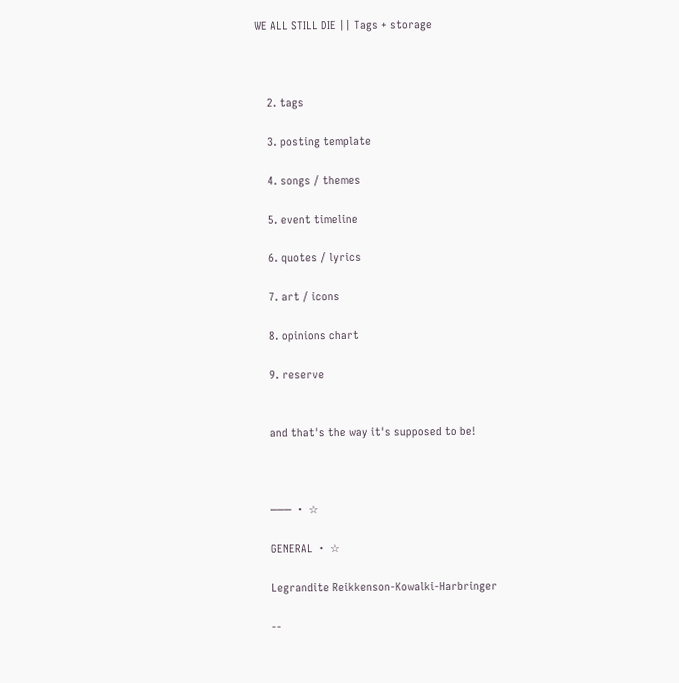WE ALL STILL DIE || Tags + storage



    2. tags

    3. posting template

    4. songs / themes

    5. event timeline

    6. quotes / lyrics

    7. art / icons

    8. opinions chart

    9. reserve


    and that's the way it's supposed to be!



    ─── ・ ☆

    GENERAL ・ ☆

    Legrandite Reikkenson-Kowalki-Harbringer

    --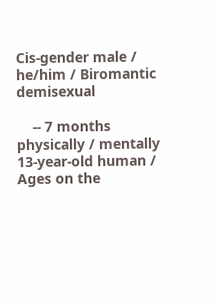Cis-gender male / he/him / Biromantic demisexual

    -- 7 months physically / mentally 13-year-old human / Ages on the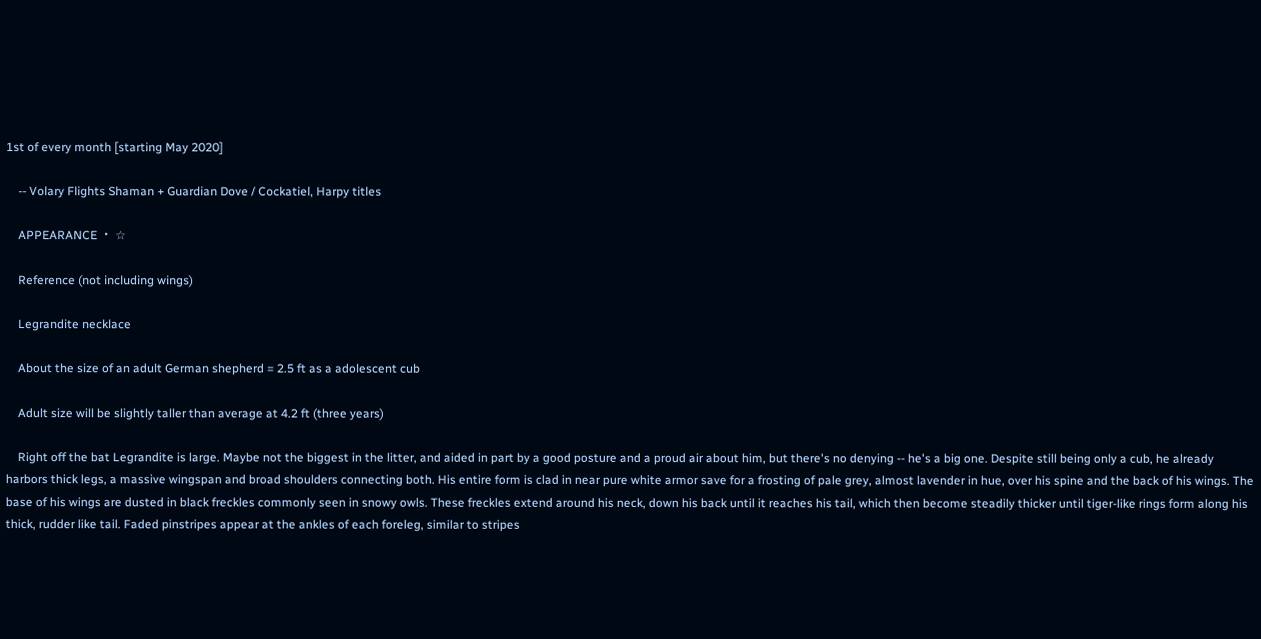1st of every month [starting May 2020]

    -- Volary Flights Shaman + Guardian Dove / Cockatiel, Harpy titles

    APPEARANCE ・ ☆

    Reference (not including wings)

    Legrandite necklace

    About the size of an adult German shepherd = 2.5 ft as a adolescent cub

    Adult size will be slightly taller than average at 4.2 ft (three years)

    Right off the bat Legrandite is large. Maybe not the biggest in the litter, and aided in part by a good posture and a proud air about him, but there's no denying -- he's a big one. Despite still being only a cub, he already harbors thick legs, a massive wingspan and broad shoulders connecting both. His entire form is clad in near pure white armor save for a frosting of pale grey, almost lavender in hue, over his spine and the back of his wings. The base of his wings are dusted in black freckles commonly seen in snowy owls. These freckles extend around his neck, down his back until it reaches his tail, which then become steadily thicker until tiger-like rings form along his thick, rudder like tail. Faded pinstripes appear at the ankles of each foreleg, similar to stripes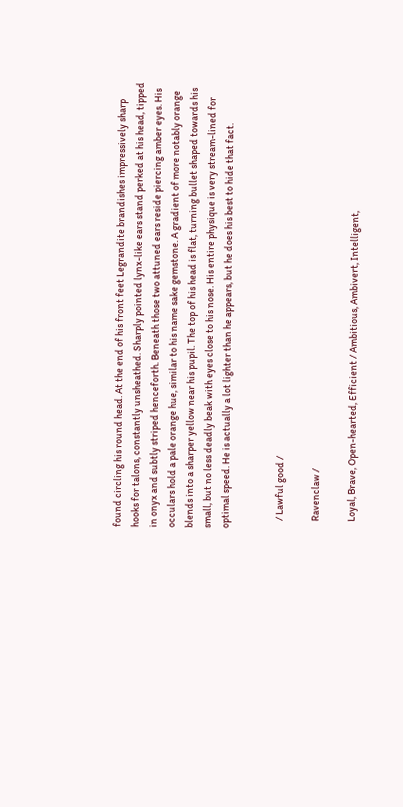found circling his round head. At the end of his front feet Legrandite brandishes impressively sharp hooks for talons, constantly unsheathed. Sharply pointed lynx-like ears stand perked at his head, tipped in onyx and subtly striped henceforth. Beneath those two attuned ears reside piercing amber eyes. His occulars hold a pale orange hue, similar to his name sake gemstone. A gradient of more notably orange blends into a sharper yellow near his pupil. The top of his head is flat, turning bullet shaped towards his small, but no less deadly beak with eyes close to his nose. His entire physique is very stream-lined for optimal speed. He is actually a lot lighter than he appears, but he does his best to hide that fact.


    / Lawful good /

    Ravenclaw /

    Loyal, Brave, Open-hearted, Efficient / Ambitious, Ambivert, Intelligent,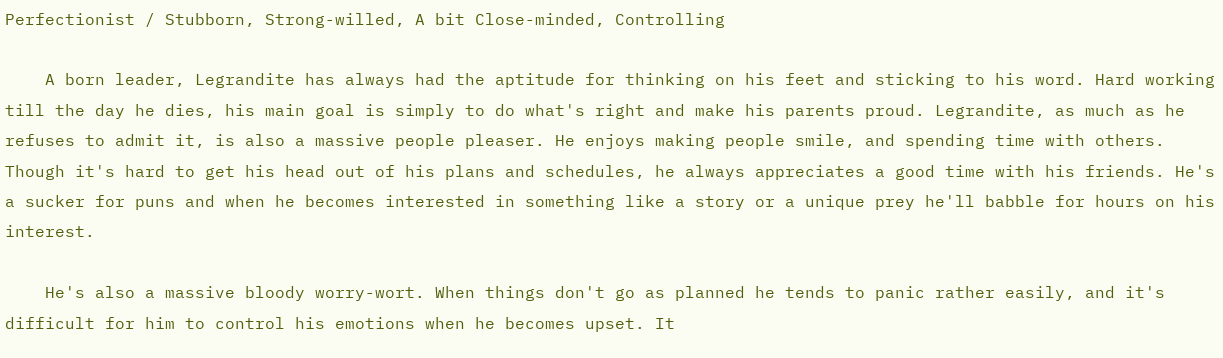Perfectionist / Stubborn, Strong-willed, A bit Close-minded, Controlling

    A born leader, Legrandite has always had the aptitude for thinking on his feet and sticking to his word. Hard working till the day he dies, his main goal is simply to do what's right and make his parents proud. Legrandite, as much as he refuses to admit it, is also a massive people pleaser. He enjoys making people smile, and spending time with others. Though it's hard to get his head out of his plans and schedules, he always appreciates a good time with his friends. He's a sucker for puns and when he becomes interested in something like a story or a unique prey he'll babble for hours on his interest.

    He's also a massive bloody worry-wort. When things don't go as planned he tends to panic rather easily, and it's difficult for him to control his emotions when he becomes upset. It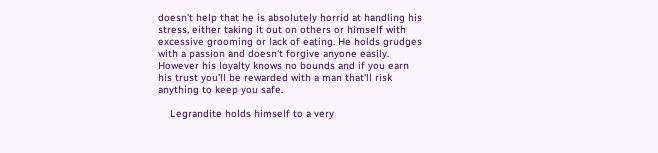doesn't help that he is absolutely horrid at handling his stress, either taking it out on others or himself with excessive grooming or lack of eating. He holds grudges with a passion and doesn't forgive anyone easily. However his loyalty knows no bounds and if you earn his trust you'll be rewarded with a man that'll risk anything to keep you safe.

    Legrandite holds himself to a very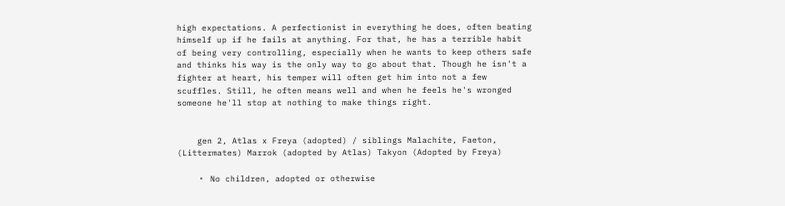high expectations. A perfectionist in everything he does, often beating himself up if he fails at anything. For that, he has a terrible habit of being very controlling, especially when he wants to keep others safe and thinks his way is the only way to go about that. Though he isn't a fighter at heart, his temper will often get him into not a few scuffles. Still, he often means well and when he feels he's wronged someone he'll stop at nothing to make things right.


    gen 2, Atlas x Freya (adopted) / siblings Malachite, Faeton, (Littermates) Marrok (adopted by Atlas) Takyon (Adopted by Freya)

    ・ No children, adopted or otherwise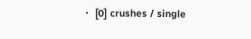・ [0] crushes / single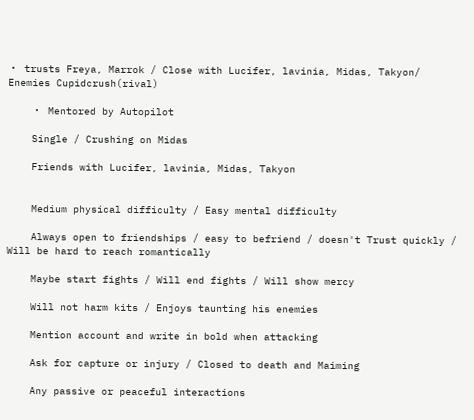・ trusts Freya, Marrok / Close with Lucifer, lavinia, Midas, Takyon/ Enemies Cupidcrush(rival)

    ・ Mentored by Autopilot

    Single / Crushing on Midas

    Friends with Lucifer, lavinia, Midas, Takyon


    Medium physical difficulty / Easy mental difficulty

    Always open to friendships / easy to befriend / doesn't Trust quickly / Will be hard to reach romantically

    Maybe start fights / Will end fights / Will show mercy

    Will not harm kits / Enjoys taunting his enemies

    Mention account and write in bold when attacking

    Ask for capture or injury / Closed to death and Maiming

    Any passive or peaceful interactions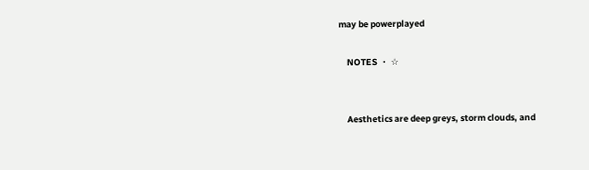may be powerplayed

    NOTES ・ ☆


    Aesthetics are deep greys, storm clouds, and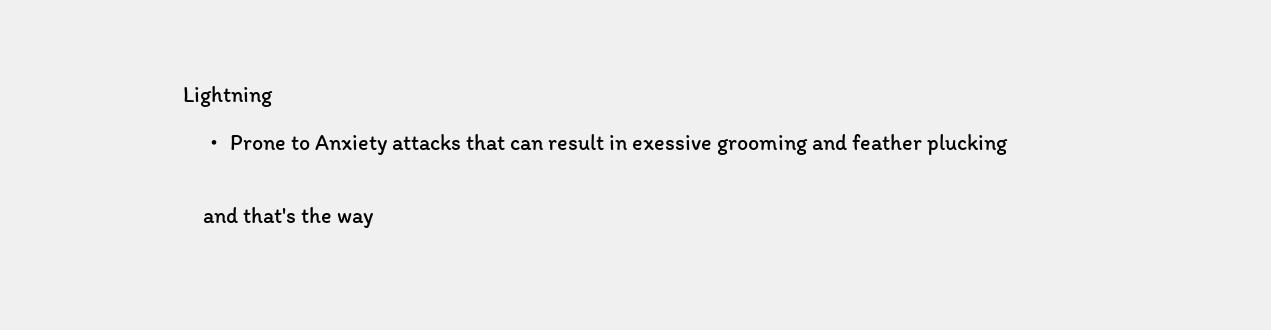Lightning

    ・ Prone to Anxiety attacks that can result in exessive grooming and feather plucking


    and that's the way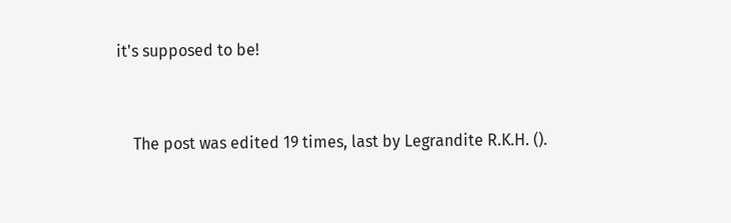it's supposed to be!


    The post was edited 19 times, last by Legrandite R.K.H. ().